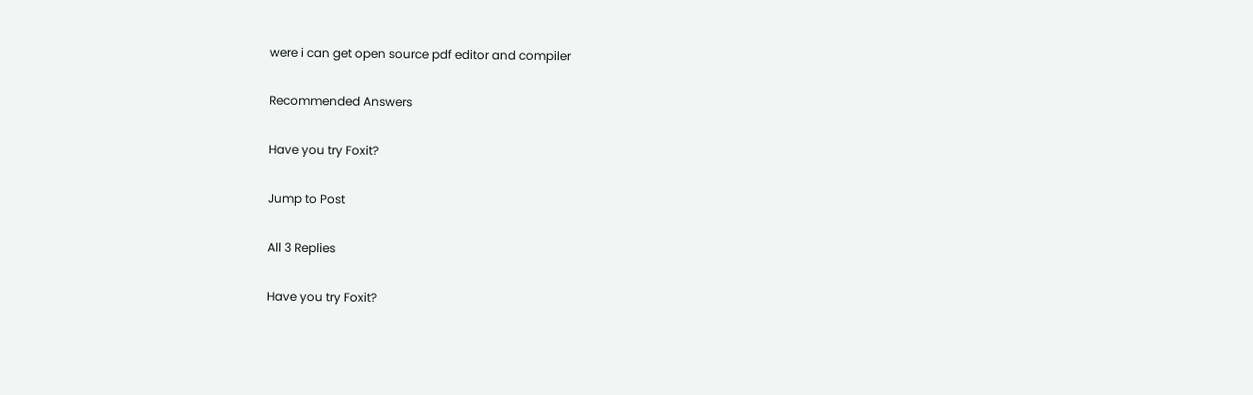were i can get open source pdf editor and compiler

Recommended Answers

Have you try Foxit?

Jump to Post

All 3 Replies

Have you try Foxit?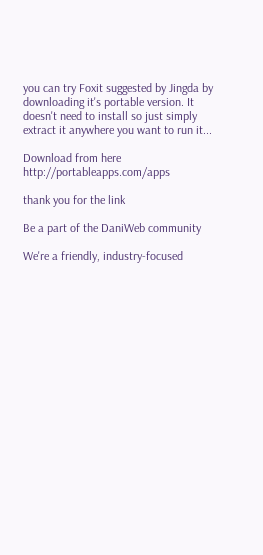you can try Foxit suggested by Jingda by downloading it's portable version. It doesn't need to install so just simply extract it anywhere you want to run it...

Download from here http://portableapps.com/apps

thank you for the link

Be a part of the DaniWeb community

We're a friendly, industry-focused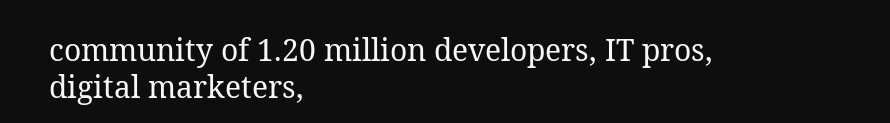community of 1.20 million developers, IT pros, digital marketers,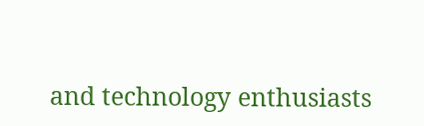and technology enthusiasts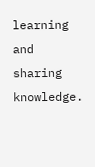learning and sharing knowledge.